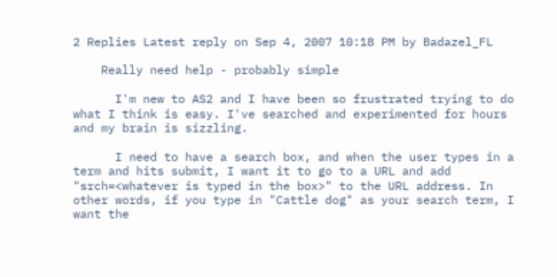2 Replies Latest reply on Sep 4, 2007 10:18 PM by Badazel_FL

    Really need help - probably simple

      I'm new to AS2 and I have been so frustrated trying to do what I think is easy. I've searched and experimented for hours and my brain is sizzling.

      I need to have a search box, and when the user types in a term and hits submit, I want it to go to a URL and add "srch=<whatever is typed in the box>" to the URL address. In other words, if you type in "Cattle dog" as your search term, I want the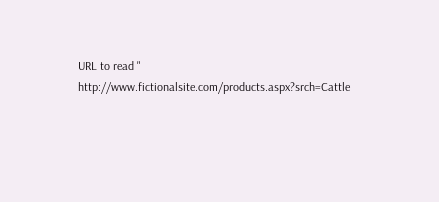URL to read " http://www.fictionalsite.com/products.aspx?srch=Cattle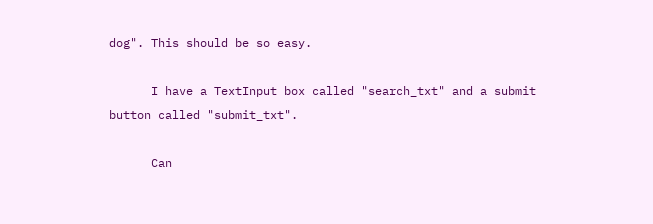dog". This should be so easy.

      I have a TextInput box called "search_txt" and a submit button called "submit_txt".

      Can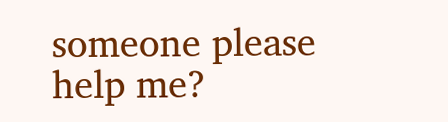someone please help me?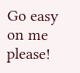Go easy on me please!